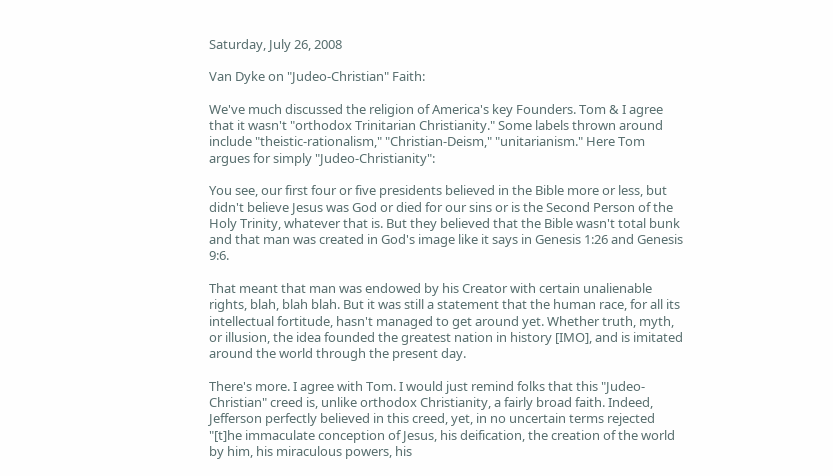Saturday, July 26, 2008

Van Dyke on "Judeo-Christian" Faith:

We've much discussed the religion of America's key Founders. Tom & I agree that it wasn't "orthodox Trinitarian Christianity." Some labels thrown around include "theistic-rationalism," "Christian-Deism," "unitarianism." Here Tom argues for simply "Judeo-Christianity":

You see, our first four or five presidents believed in the Bible more or less, but didn't believe Jesus was God or died for our sins or is the Second Person of the Holy Trinity, whatever that is. But they believed that the Bible wasn't total bunk and that man was created in God's image like it says in Genesis 1:26 and Genesis 9:6.

That meant that man was endowed by his Creator with certain unalienable rights, blah, blah blah. But it was still a statement that the human race, for all its intellectual fortitude, hasn't managed to get around yet. Whether truth, myth, or illusion, the idea founded the greatest nation in history [IMO], and is imitated around the world through the present day.

There's more. I agree with Tom. I would just remind folks that this "Judeo-Christian" creed is, unlike orthodox Christianity, a fairly broad faith. Indeed, Jefferson perfectly believed in this creed, yet, in no uncertain terms rejected "[t]he immaculate conception of Jesus, his deification, the creation of the world by him, his miraculous powers, his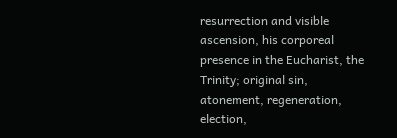resurrection and visible ascension, his corporeal presence in the Eucharist, the Trinity; original sin, atonement, regeneration, election,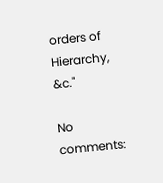orders of Hierarchy, &c."

No comments: